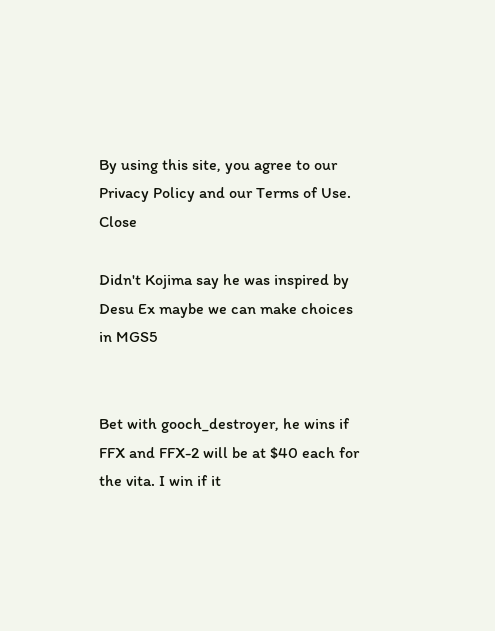By using this site, you agree to our Privacy Policy and our Terms of Use. Close

Didn't Kojima say he was inspired by Desu Ex maybe we can make choices in MGS5


Bet with gooch_destroyer, he wins if FFX and FFX-2 will be at $40 each for the vita. I win if it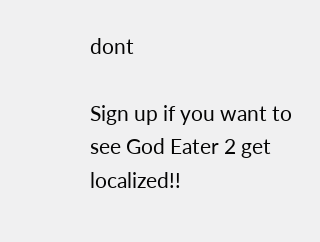dont

Sign up if you want to see God Eater 2 get localized!!